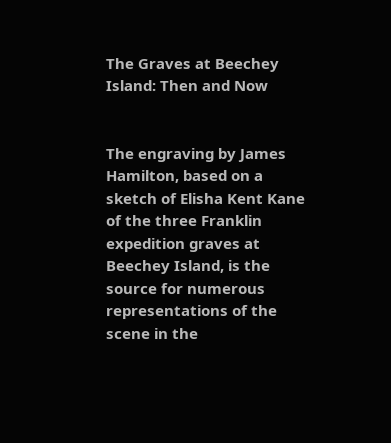The Graves at Beechey Island: Then and Now


The engraving by James Hamilton, based on a sketch of Elisha Kent Kane of the three Franklin expedition graves at Beechey Island, is the source for numerous representations of the scene in the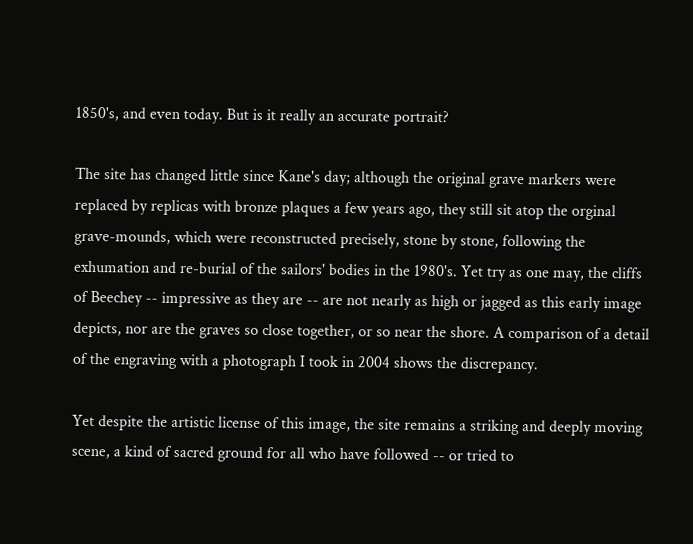1850's, and even today. But is it really an accurate portrait?

The site has changed little since Kane's day; although the original grave markers were replaced by replicas with bronze plaques a few years ago, they still sit atop the orginal grave-mounds, which were reconstructed precisely, stone by stone, following the exhumation and re-burial of the sailors' bodies in the 1980's. Yet try as one may, the cliffs of Beechey -- impressive as they are -- are not nearly as high or jagged as this early image depicts, nor are the graves so close together, or so near the shore. A comparison of a detail of the engraving with a photograph I took in 2004 shows the discrepancy.

Yet despite the artistic license of this image, the site remains a striking and deeply moving scene, a kind of sacred ground for all who have followed -- or tried to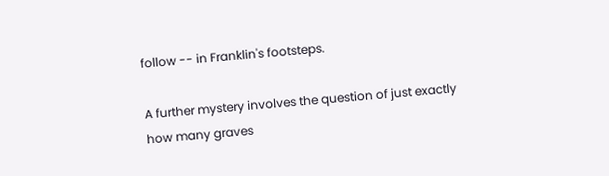follow -- in Franklin's footsteps.

A further mystery involves the question of just exactly how many graves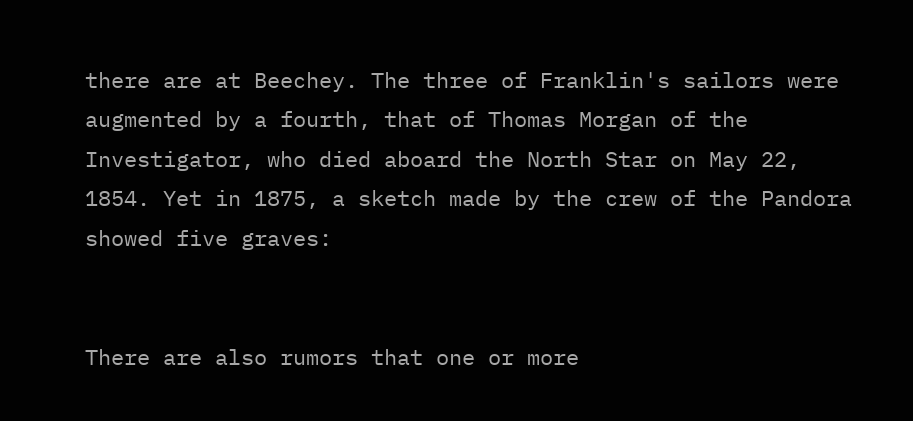there are at Beechey. The three of Franklin's sailors were augmented by a fourth, that of Thomas Morgan of the Investigator, who died aboard the North Star on May 22, 1854. Yet in 1875, a sketch made by the crew of the Pandora showed five graves:


There are also rumors that one or more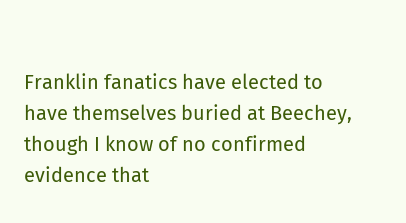Franklin fanatics have elected to have themselves buried at Beechey, though I know of no confirmed evidence that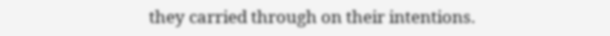they carried through on their intentions.